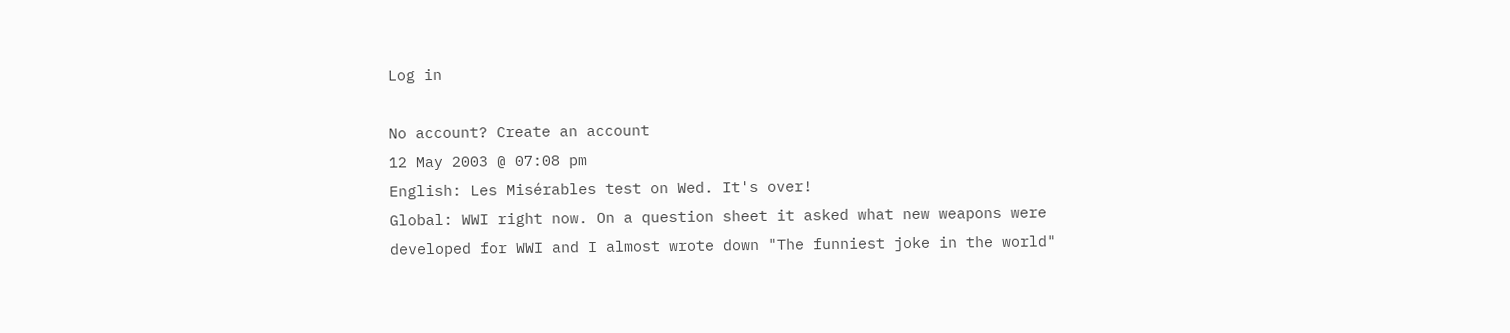Log in

No account? Create an account
12 May 2003 @ 07:08 pm
English: Les Misérables test on Wed. It's over!
Global: WWI right now. On a question sheet it asked what new weapons were developed for WWI and I almost wrote down "The funniest joke in the world"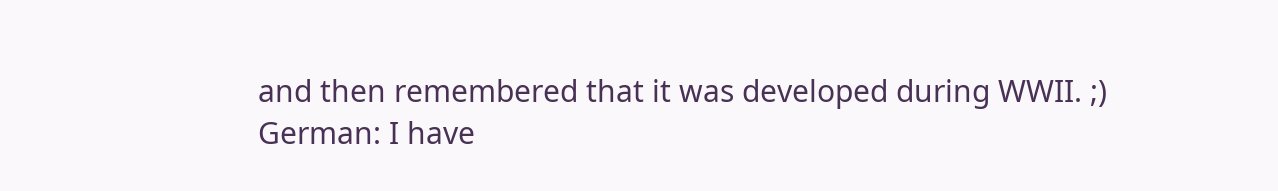and then remembered that it was developed during WWII. ;)
German: I have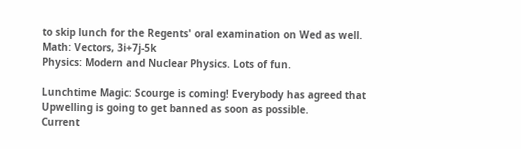to skip lunch for the Regents' oral examination on Wed as well.
Math: Vectors, 3i+7j-5k
Physics: Modern and Nuclear Physics. Lots of fun.

Lunchtime Magic: Scourge is coming! Everybody has agreed that Upwelling is going to get banned as soon as possible.
Current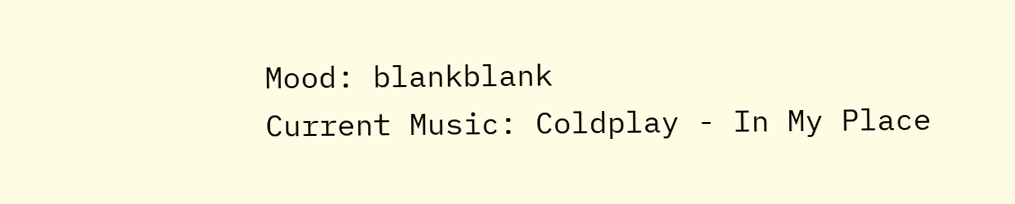Mood: blankblank
Current Music: Coldplay - In My Place